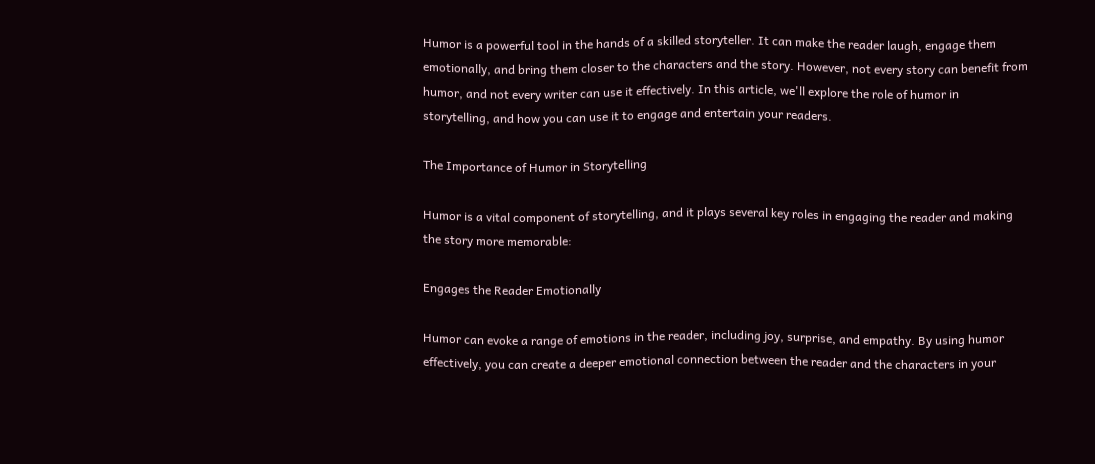Humor is a powerful tool in the hands of a skilled storyteller. It can make the reader laugh, engage them emotionally, and bring them closer to the characters and the story. However, not every story can benefit from humor, and not every writer can use it effectively. In this article, we'll explore the role of humor in storytelling, and how you can use it to engage and entertain your readers.

The Importance of Humor in Storytelling

Humor is a vital component of storytelling, and it plays several key roles in engaging the reader and making the story more memorable:

Engages the Reader Emotionally

Humor can evoke a range of emotions in the reader, including joy, surprise, and empathy. By using humor effectively, you can create a deeper emotional connection between the reader and the characters in your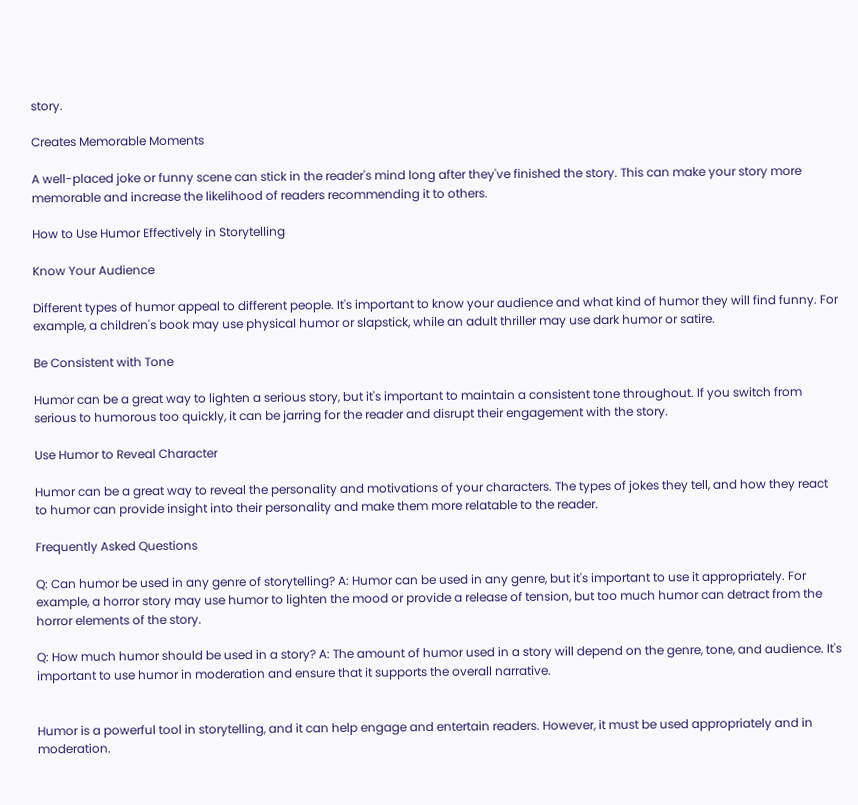story.

Creates Memorable Moments

A well-placed joke or funny scene can stick in the reader's mind long after they've finished the story. This can make your story more memorable and increase the likelihood of readers recommending it to others.

How to Use Humor Effectively in Storytelling

Know Your Audience

Different types of humor appeal to different people. It's important to know your audience and what kind of humor they will find funny. For example, a children's book may use physical humor or slapstick, while an adult thriller may use dark humor or satire.

Be Consistent with Tone

Humor can be a great way to lighten a serious story, but it's important to maintain a consistent tone throughout. If you switch from serious to humorous too quickly, it can be jarring for the reader and disrupt their engagement with the story.

Use Humor to Reveal Character

Humor can be a great way to reveal the personality and motivations of your characters. The types of jokes they tell, and how they react to humor can provide insight into their personality and make them more relatable to the reader.

Frequently Asked Questions

Q: Can humor be used in any genre of storytelling? A: Humor can be used in any genre, but it's important to use it appropriately. For example, a horror story may use humor to lighten the mood or provide a release of tension, but too much humor can detract from the horror elements of the story.

Q: How much humor should be used in a story? A: The amount of humor used in a story will depend on the genre, tone, and audience. It's important to use humor in moderation and ensure that it supports the overall narrative.


Humor is a powerful tool in storytelling, and it can help engage and entertain readers. However, it must be used appropriately and in moderation.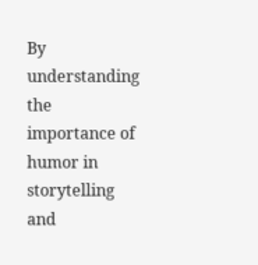By understanding the importance of humor in storytelling and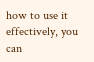how to use it effectively, you can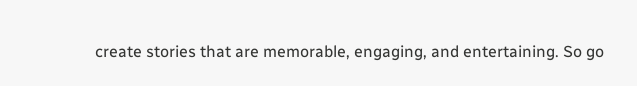create stories that are memorable, engaging, and entertaining. So go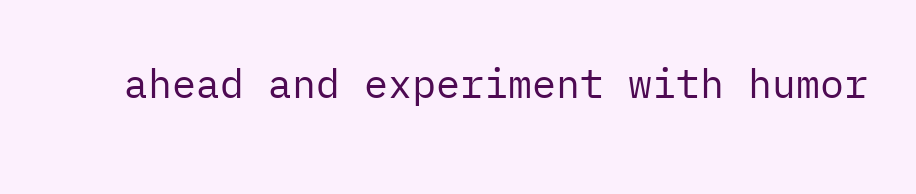ahead and experiment with humor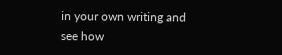in your own writing and see how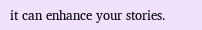it can enhance your stories.